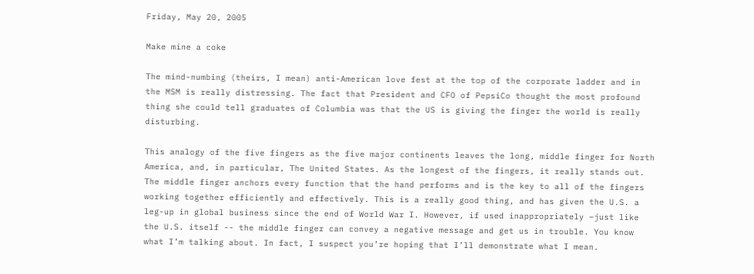Friday, May 20, 2005

Make mine a coke

The mind-numbing (theirs, I mean) anti-American love fest at the top of the corporate ladder and in the MSM is really distressing. The fact that President and CFO of PepsiCo thought the most profound thing she could tell graduates of Columbia was that the US is giving the finger the world is really disturbing.

This analogy of the five fingers as the five major continents leaves the long, middle finger for North America, and, in particular, The United States. As the longest of the fingers, it really stands out. The middle finger anchors every function that the hand performs and is the key to all of the fingers working together efficiently and effectively. This is a really good thing, and has given the U.S. a leg-up in global business since the end of World War I. However, if used inappropriately –just like the U.S. itself -- the middle finger can convey a negative message and get us in trouble. You know what I’m talking about. In fact, I suspect you’re hoping that I’ll demonstrate what I mean.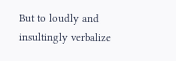But to loudly and insultingly verbalize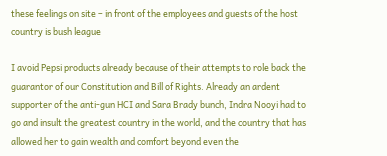these feelings on site – in front of the employees and guests of the host country is bush league

I avoid Pepsi products already because of their attempts to role back the guarantor of our Constitution and Bill of Rights. Already an ardent supporter of the anti-gun HCI and Sara Brady bunch, Indra Nooyi had to go and insult the greatest country in the world, and the country that has allowed her to gain wealth and comfort beyond even the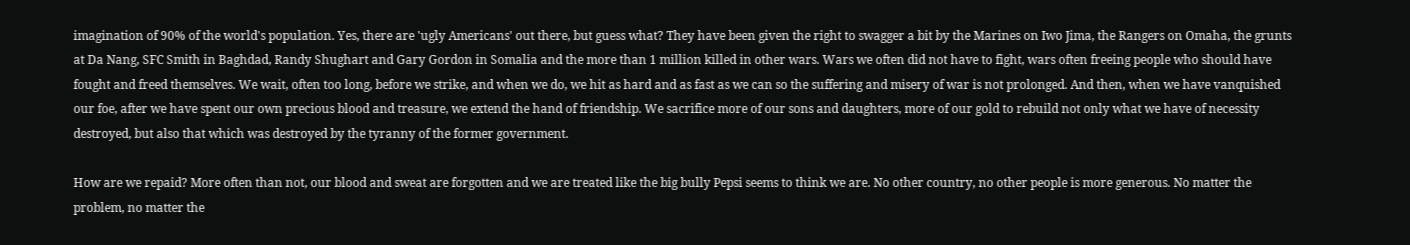imagination of 90% of the world's population. Yes, there are 'ugly Americans' out there, but guess what? They have been given the right to swagger a bit by the Marines on Iwo Jima, the Rangers on Omaha, the grunts at Da Nang, SFC Smith in Baghdad, Randy Shughart and Gary Gordon in Somalia and the more than 1 million killed in other wars. Wars we often did not have to fight, wars often freeing people who should have fought and freed themselves. We wait, often too long, before we strike, and when we do, we hit as hard and as fast as we can so the suffering and misery of war is not prolonged. And then, when we have vanquished our foe, after we have spent our own precious blood and treasure, we extend the hand of friendship. We sacrifice more of our sons and daughters, more of our gold to rebuild not only what we have of necessity destroyed, but also that which was destroyed by the tyranny of the former government.

How are we repaid? More often than not, our blood and sweat are forgotten and we are treated like the big bully Pepsi seems to think we are. No other country, no other people is more generous. No matter the problem, no matter the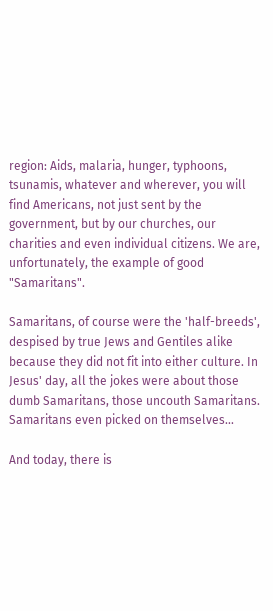region: Aids, malaria, hunger, typhoons, tsunamis, whatever and wherever, you will find Americans, not just sent by the government, but by our churches, our charities and even individual citizens. We are, unfortunately, the example of good "Samaritans".

Samaritans, of course were the 'half-breeds', despised by true Jews and Gentiles alike because they did not fit into either culture. In Jesus' day, all the jokes were about those dumb Samaritans, those uncouth Samaritans. Samaritans even picked on themselves...

And today, there is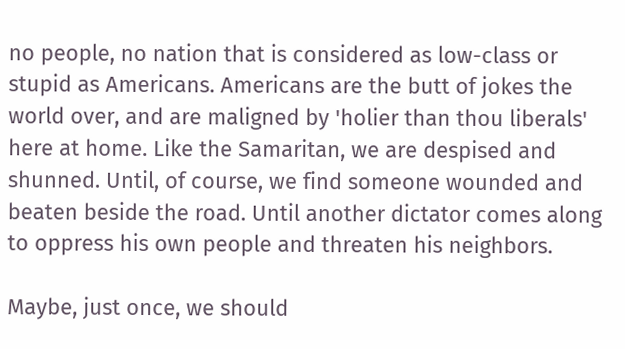no people, no nation that is considered as low-class or stupid as Americans. Americans are the butt of jokes the world over, and are maligned by 'holier than thou liberals' here at home. Like the Samaritan, we are despised and shunned. Until, of course, we find someone wounded and beaten beside the road. Until another dictator comes along to oppress his own people and threaten his neighbors.

Maybe, just once, we should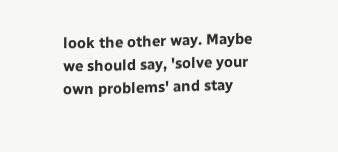look the other way. Maybe we should say, 'solve your own problems' and stay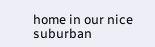home in our nice suburban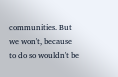communities. But we won't, because to do so wouldn't be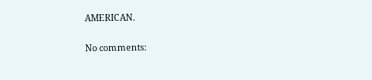AMERICAN.

No comments: